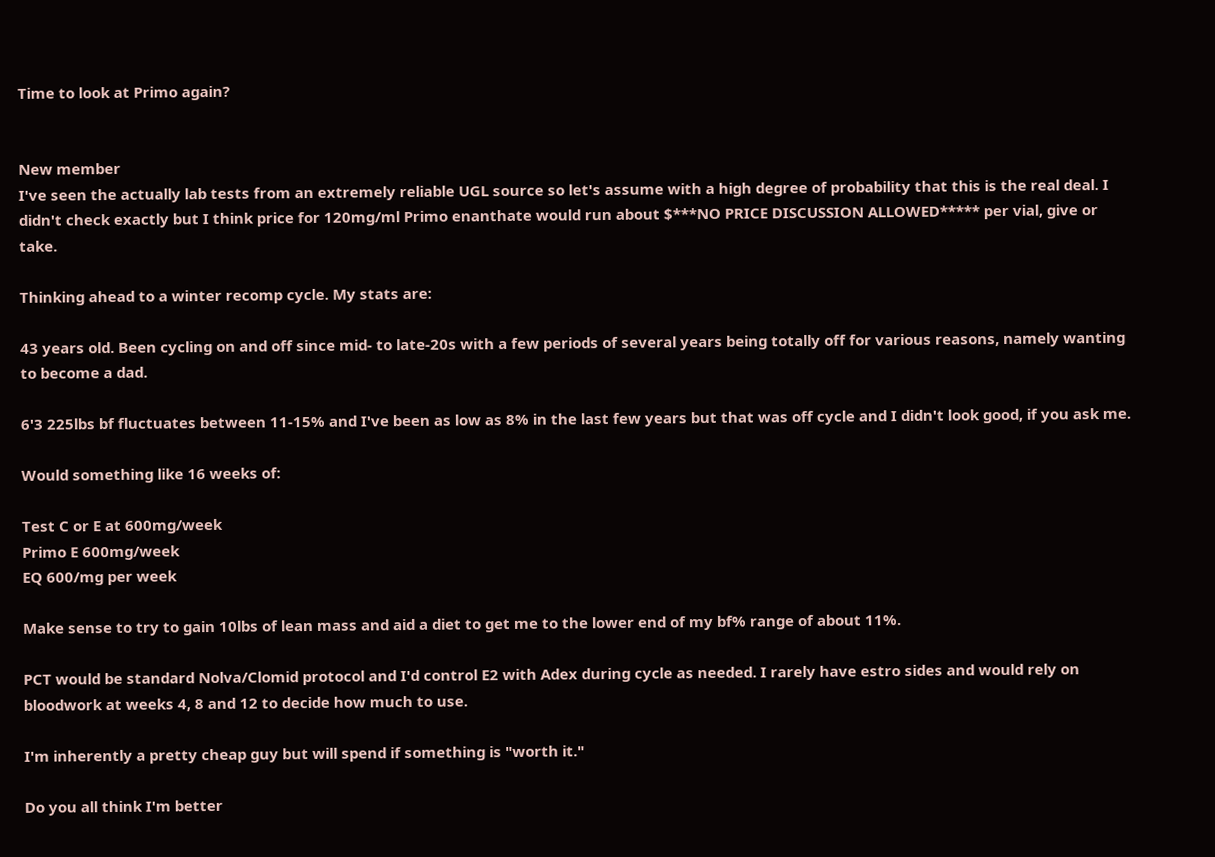Time to look at Primo again?


New member
I've seen the actually lab tests from an extremely reliable UGL source so let's assume with a high degree of probability that this is the real deal. I didn't check exactly but I think price for 120mg/ml Primo enanthate would run about $***NO PRICE DISCUSSION ALLOWED***** per vial, give or take.

Thinking ahead to a winter recomp cycle. My stats are:

43 years old. Been cycling on and off since mid- to late-20s with a few periods of several years being totally off for various reasons, namely wanting to become a dad.

6'3 225lbs bf fluctuates between 11-15% and I've been as low as 8% in the last few years but that was off cycle and I didn't look good, if you ask me.

Would something like 16 weeks of:

Test C or E at 600mg/week
Primo E 600mg/week
EQ 600/mg per week

Make sense to try to gain 10lbs of lean mass and aid a diet to get me to the lower end of my bf% range of about 11%.

PCT would be standard Nolva/Clomid protocol and I'd control E2 with Adex during cycle as needed. I rarely have estro sides and would rely on bloodwork at weeks 4, 8 and 12 to decide how much to use.

I'm inherently a pretty cheap guy but will spend if something is "worth it."

Do you all think I'm better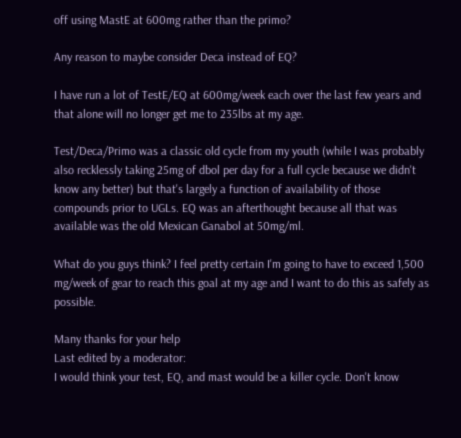off using MastE at 600mg rather than the primo?

Any reason to maybe consider Deca instead of EQ?

I have run a lot of TestE/EQ at 600mg/week each over the last few years and that alone will no longer get me to 235lbs at my age.

Test/Deca/Primo was a classic old cycle from my youth (while I was probably also recklessly taking 25mg of dbol per day for a full cycle because we didn't know any better) but that's largely a function of availability of those compounds prior to UGLs. EQ was an afterthought because all that was available was the old Mexican Ganabol at 50mg/ml.

What do you guys think? I feel pretty certain I'm going to have to exceed 1,500 mg/week of gear to reach this goal at my age and I want to do this as safely as possible.

Many thanks for your help
Last edited by a moderator:
I would think your test, EQ, and mast would be a killer cycle. Don't know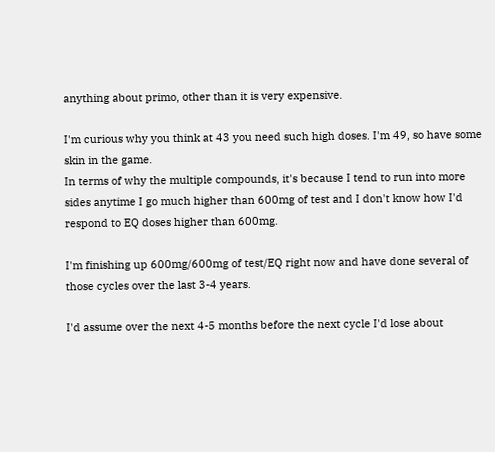anything about primo, other than it is very expensive.

I'm curious why you think at 43 you need such high doses. I'm 49, so have some skin in the game.
In terms of why the multiple compounds, it's because I tend to run into more sides anytime I go much higher than 600mg of test and I don't know how I'd respond to EQ doses higher than 600mg.

I'm finishing up 600mg/600mg of test/EQ right now and have done several of those cycles over the last 3-4 years.

I'd assume over the next 4-5 months before the next cycle I'd lose about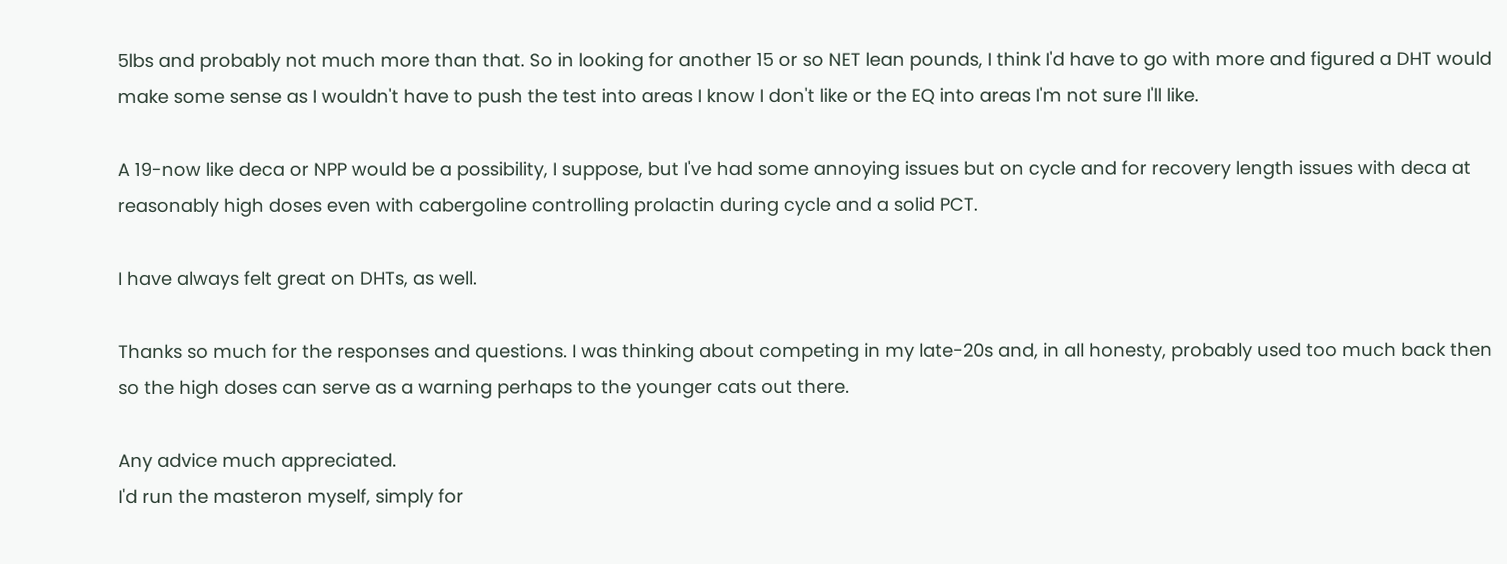5lbs and probably not much more than that. So in looking for another 15 or so NET lean pounds, I think I'd have to go with more and figured a DHT would make some sense as I wouldn't have to push the test into areas I know I don't like or the EQ into areas I'm not sure I'll like.

A 19-now like deca or NPP would be a possibility, I suppose, but I've had some annoying issues but on cycle and for recovery length issues with deca at reasonably high doses even with cabergoline controlling prolactin during cycle and a solid PCT.

I have always felt great on DHTs, as well.

Thanks so much for the responses and questions. I was thinking about competing in my late-20s and, in all honesty, probably used too much back then so the high doses can serve as a warning perhaps to the younger cats out there.

Any advice much appreciated.
I'd run the masteron myself, simply for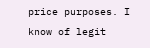price purposes. I know of legit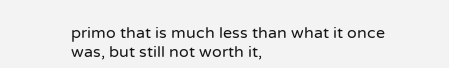primo that is much less than what it once was, but still not worth it,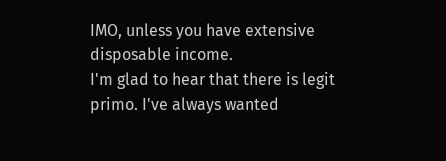IMO, unless you have extensive disposable income.
I'm glad to hear that there is legit primo. I've always wanted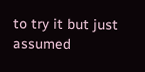to try it but just assumed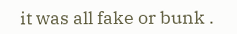it was all fake or bunk .